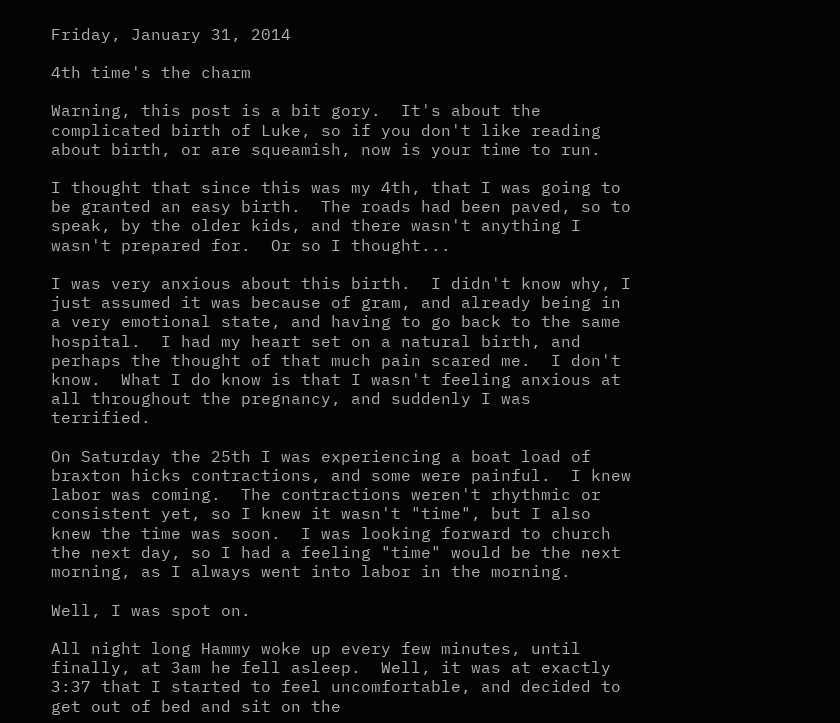Friday, January 31, 2014

4th time's the charm

Warning, this post is a bit gory.  It's about the complicated birth of Luke, so if you don't like reading about birth, or are squeamish, now is your time to run.

I thought that since this was my 4th, that I was going to be granted an easy birth.  The roads had been paved, so to speak, by the older kids, and there wasn't anything I wasn't prepared for.  Or so I thought...

I was very anxious about this birth.  I didn't know why, I just assumed it was because of gram, and already being in a very emotional state, and having to go back to the same hospital.  I had my heart set on a natural birth, and perhaps the thought of that much pain scared me.  I don't know.  What I do know is that I wasn't feeling anxious at all throughout the pregnancy, and suddenly I was terrified.

On Saturday the 25th I was experiencing a boat load of braxton hicks contractions, and some were painful.  I knew labor was coming.  The contractions weren't rhythmic or consistent yet, so I knew it wasn't "time", but I also knew the time was soon.  I was looking forward to church the next day, so I had a feeling "time" would be the next morning, as I always went into labor in the morning.

Well, I was spot on.

All night long Hammy woke up every few minutes, until finally, at 3am he fell asleep.  Well, it was at exactly 3:37 that I started to feel uncomfortable, and decided to get out of bed and sit on the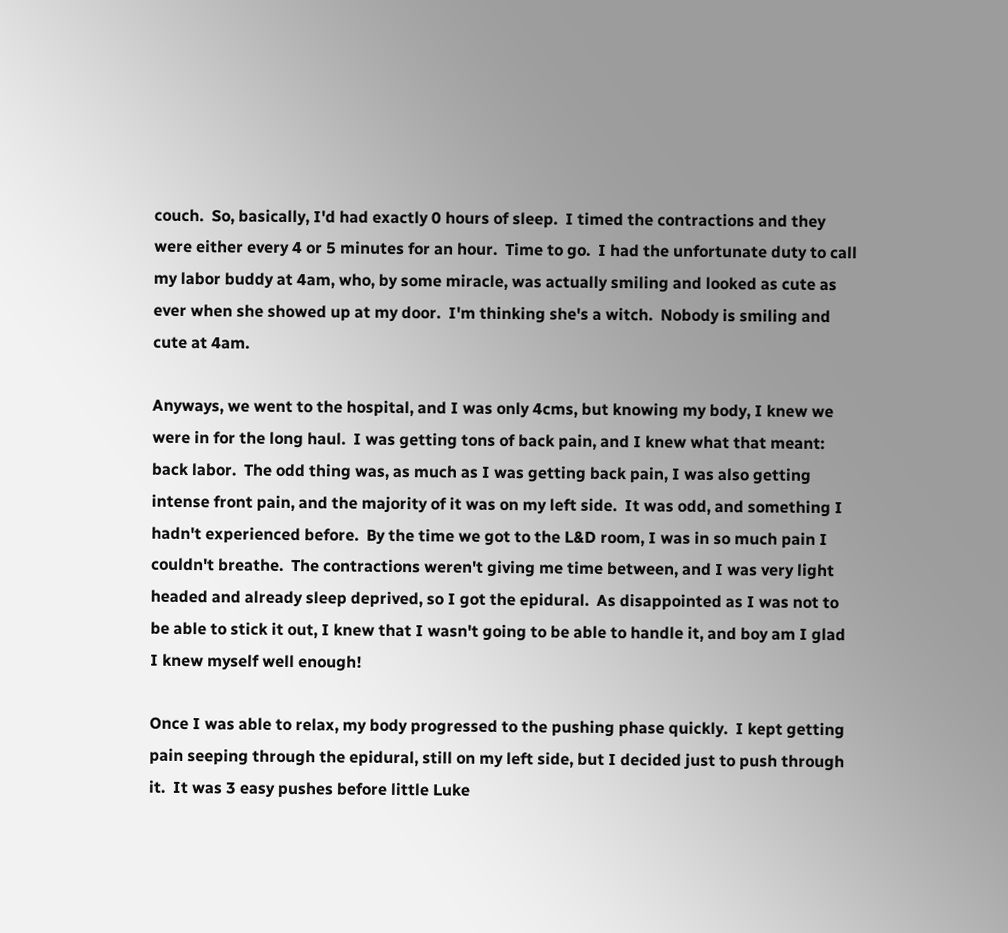couch.  So, basically, I'd had exactly 0 hours of sleep.  I timed the contractions and they were either every 4 or 5 minutes for an hour.  Time to go.  I had the unfortunate duty to call my labor buddy at 4am, who, by some miracle, was actually smiling and looked as cute as ever when she showed up at my door.  I'm thinking she's a witch.  Nobody is smiling and cute at 4am.

Anyways, we went to the hospital, and I was only 4cms, but knowing my body, I knew we were in for the long haul.  I was getting tons of back pain, and I knew what that meant: back labor.  The odd thing was, as much as I was getting back pain, I was also getting intense front pain, and the majority of it was on my left side.  It was odd, and something I hadn't experienced before.  By the time we got to the L&D room, I was in so much pain I couldn't breathe.  The contractions weren't giving me time between, and I was very light headed and already sleep deprived, so I got the epidural.  As disappointed as I was not to be able to stick it out, I knew that I wasn't going to be able to handle it, and boy am I glad I knew myself well enough!

Once I was able to relax, my body progressed to the pushing phase quickly.  I kept getting pain seeping through the epidural, still on my left side, but I decided just to push through it.  It was 3 easy pushes before little Luke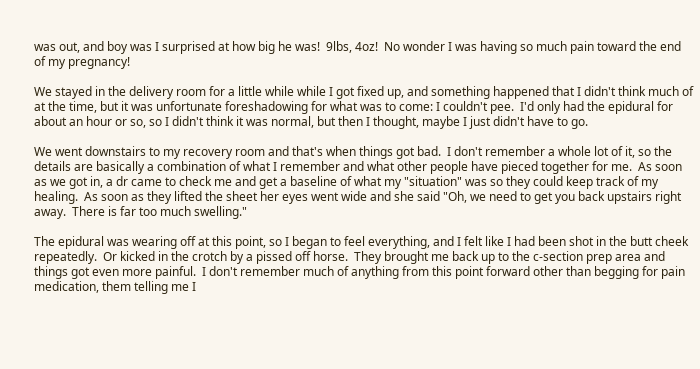was out, and boy was I surprised at how big he was!  9lbs, 4oz!  No wonder I was having so much pain toward the end of my pregnancy!

We stayed in the delivery room for a little while while I got fixed up, and something happened that I didn't think much of at the time, but it was unfortunate foreshadowing for what was to come: I couldn't pee.  I'd only had the epidural for about an hour or so, so I didn't think it was normal, but then I thought, maybe I just didn't have to go.

We went downstairs to my recovery room and that's when things got bad.  I don't remember a whole lot of it, so the details are basically a combination of what I remember and what other people have pieced together for me.  As soon as we got in, a dr came to check me and get a baseline of what my "situation" was so they could keep track of my healing.  As soon as they lifted the sheet her eyes went wide and she said "Oh, we need to get you back upstairs right away.  There is far too much swelling."

The epidural was wearing off at this point, so I began to feel everything, and I felt like I had been shot in the butt cheek repeatedly.  Or kicked in the crotch by a pissed off horse.  They brought me back up to the c-section prep area and things got even more painful.  I don't remember much of anything from this point forward other than begging for pain medication, them telling me I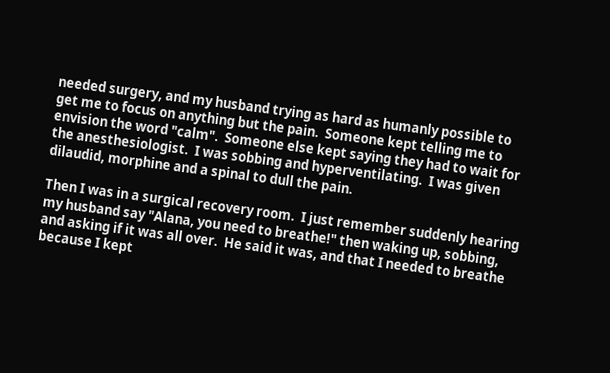needed surgery, and my husband trying as hard as humanly possible to get me to focus on anything but the pain.  Someone kept telling me to envision the word "calm".  Someone else kept saying they had to wait for the anesthesiologist.  I was sobbing and hyperventilating.  I was given dilaudid, morphine and a spinal to dull the pain.

Then I was in a surgical recovery room.  I just remember suddenly hearing my husband say "Alana, you need to breathe!" then waking up, sobbing, and asking if it was all over.  He said it was, and that I needed to breathe because I kept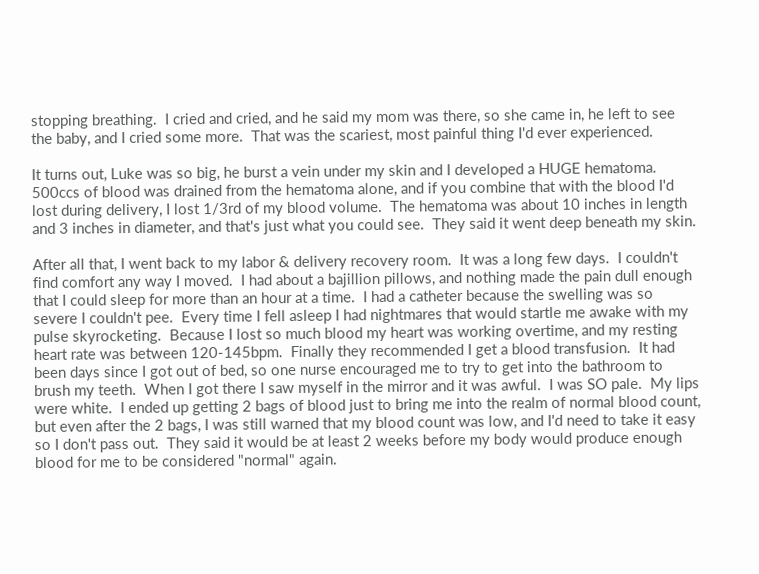stopping breathing.  I cried and cried, and he said my mom was there, so she came in, he left to see the baby, and I cried some more.  That was the scariest, most painful thing I'd ever experienced.

It turns out, Luke was so big, he burst a vein under my skin and I developed a HUGE hematoma.  500ccs of blood was drained from the hematoma alone, and if you combine that with the blood I'd lost during delivery, I lost 1/3rd of my blood volume.  The hematoma was about 10 inches in length and 3 inches in diameter, and that's just what you could see.  They said it went deep beneath my skin.

After all that, I went back to my labor & delivery recovery room.  It was a long few days.  I couldn't find comfort any way I moved.  I had about a bajillion pillows, and nothing made the pain dull enough that I could sleep for more than an hour at a time.  I had a catheter because the swelling was so severe I couldn't pee.  Every time I fell asleep I had nightmares that would startle me awake with my pulse skyrocketing.  Because I lost so much blood my heart was working overtime, and my resting heart rate was between 120-145bpm.  Finally they recommended I get a blood transfusion.  It had been days since I got out of bed, so one nurse encouraged me to try to get into the bathroom to brush my teeth.  When I got there I saw myself in the mirror and it was awful.  I was SO pale.  My lips were white.  I ended up getting 2 bags of blood just to bring me into the realm of normal blood count, but even after the 2 bags, I was still warned that my blood count was low, and I'd need to take it easy so I don't pass out.  They said it would be at least 2 weeks before my body would produce enough blood for me to be considered "normal" again.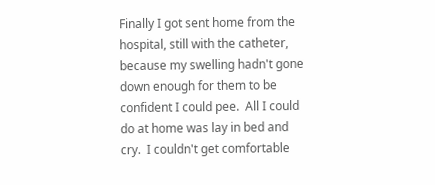Finally I got sent home from the hospital, still with the catheter, because my swelling hadn't gone down enough for them to be confident I could pee.  All I could do at home was lay in bed and cry.  I couldn't get comfortable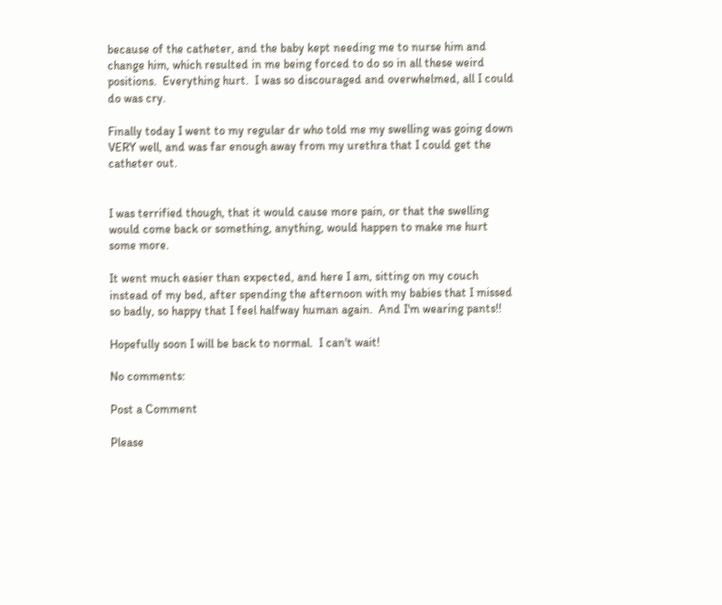because of the catheter, and the baby kept needing me to nurse him and change him, which resulted in me being forced to do so in all these weird positions.  Everything hurt.  I was so discouraged and overwhelmed, all I could do was cry.

Finally today I went to my regular dr who told me my swelling was going down VERY well, and was far enough away from my urethra that I could get the catheter out.


I was terrified though, that it would cause more pain, or that the swelling would come back or something, anything, would happen to make me hurt some more.

It went much easier than expected, and here I am, sitting on my couch instead of my bed, after spending the afternoon with my babies that I missed so badly, so happy that I feel halfway human again.  And I'm wearing pants!!

Hopefully soon I will be back to normal.  I can't wait!

No comments:

Post a Comment

Please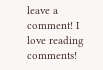leave a comment! I love reading comments!